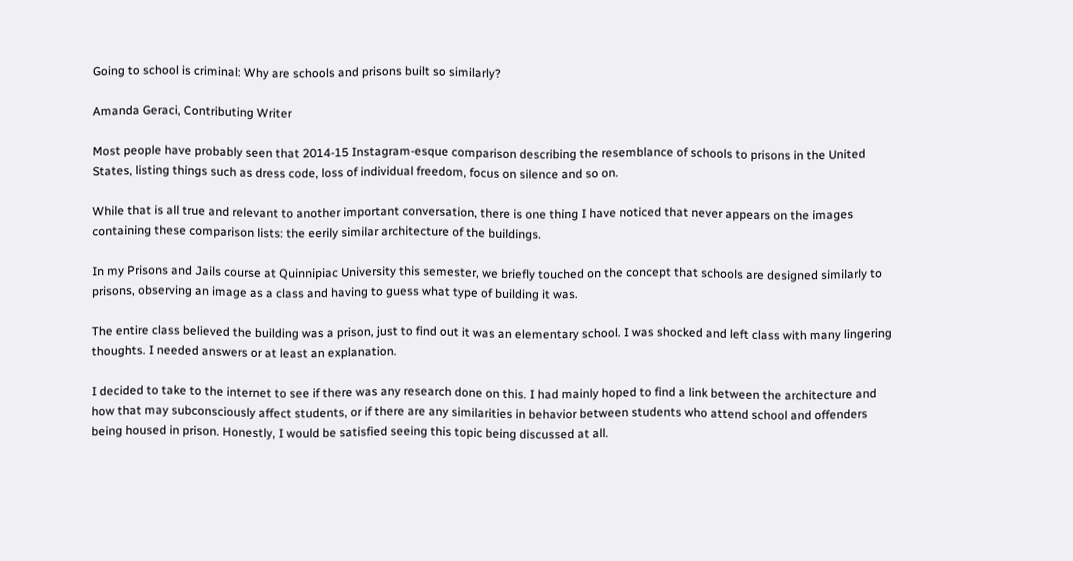Going to school is criminal: Why are schools and prisons built so similarly?

Amanda Geraci, Contributing Writer

Most people have probably seen that 2014-15 Instagram-esque comparison describing the resemblance of schools to prisons in the United States, listing things such as dress code, loss of individual freedom, focus on silence and so on.

While that is all true and relevant to another important conversation, there is one thing I have noticed that never appears on the images containing these comparison lists: the eerily similar architecture of the buildings.

In my Prisons and Jails course at Quinnipiac University this semester, we briefly touched on the concept that schools are designed similarly to prisons, observing an image as a class and having to guess what type of building it was.

The entire class believed the building was a prison, just to find out it was an elementary school. I was shocked and left class with many lingering thoughts. I needed answers or at least an explanation.

I decided to take to the internet to see if there was any research done on this. I had mainly hoped to find a link between the architecture and how that may subconsciously affect students, or if there are any similarities in behavior between students who attend school and offenders being housed in prison. Honestly, I would be satisfied seeing this topic being discussed at all.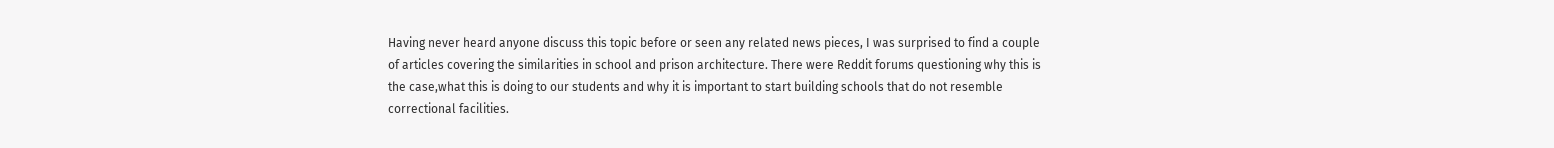Having never heard anyone discuss this topic before or seen any related news pieces, I was surprised to find a couple of articles covering the similarities in school and prison architecture. There were Reddit forums questioning why this is the case,what this is doing to our students and why it is important to start building schools that do not resemble correctional facilities.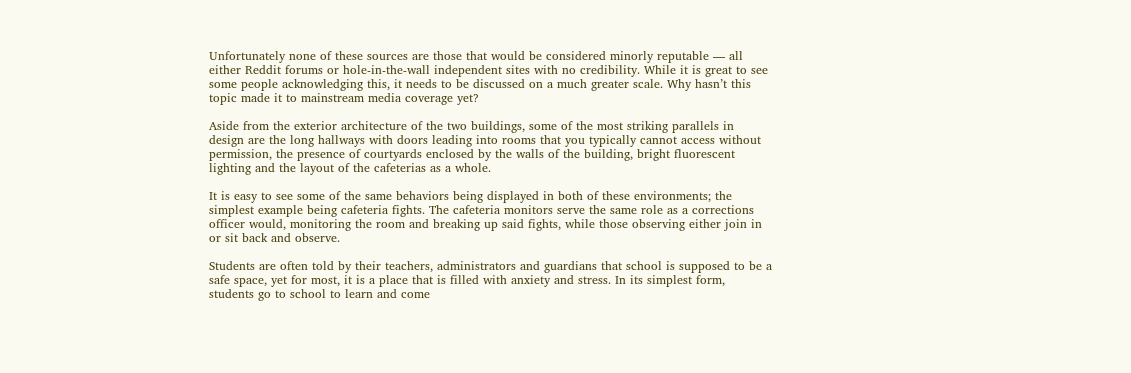Unfortunately none of these sources are those that would be considered minorly reputable — all either Reddit forums or hole-in-the-wall independent sites with no credibility. While it is great to see some people acknowledging this, it needs to be discussed on a much greater scale. Why hasn’t this topic made it to mainstream media coverage yet?

Aside from the exterior architecture of the two buildings, some of the most striking parallels in design are the long hallways with doors leading into rooms that you typically cannot access without permission, the presence of courtyards enclosed by the walls of the building, bright fluorescent lighting and the layout of the cafeterias as a whole.

It is easy to see some of the same behaviors being displayed in both of these environments; the simplest example being cafeteria fights. The cafeteria monitors serve the same role as a corrections officer would, monitoring the room and breaking up said fights, while those observing either join in or sit back and observe.

Students are often told by their teachers, administrators and guardians that school is supposed to be a safe space, yet for most, it is a place that is filled with anxiety and stress. In its simplest form, students go to school to learn and come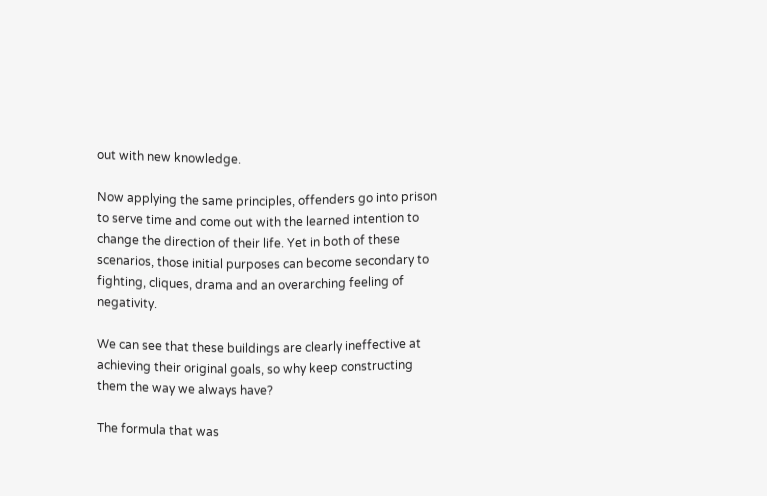out with new knowledge.

Now applying the same principles, offenders go into prison to serve time and come out with the learned intention to change the direction of their life. Yet in both of these scenarios, those initial purposes can become secondary to fighting, cliques, drama and an overarching feeling of negativity.

We can see that these buildings are clearly ineffective at achieving their original goals, so why keep constructing them the way we always have?

The formula that was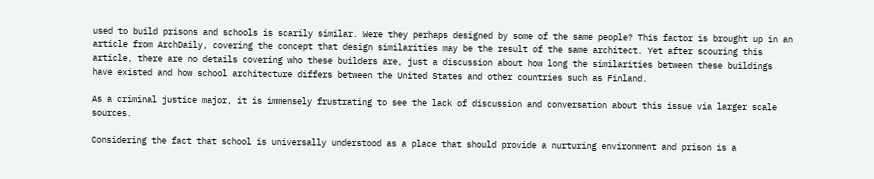used to build prisons and schools is scarily similar. Were they perhaps designed by some of the same people? This factor is brought up in an article from ArchDaily, covering the concept that design similarities may be the result of the same architect. Yet after scouring this article, there are no details covering who these builders are, just a discussion about how long the similarities between these buildings have existed and how school architecture differs between the United States and other countries such as Finland.

As a criminal justice major, it is immensely frustrating to see the lack of discussion and conversation about this issue via larger scale sources.

Considering the fact that school is universally understood as a place that should provide a nurturing environment and prison is a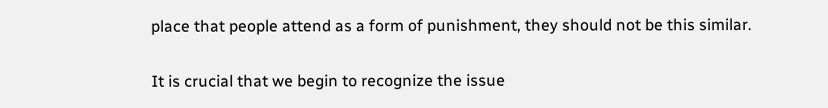place that people attend as a form of punishment, they should not be this similar.

It is crucial that we begin to recognize the issue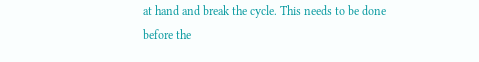at hand and break the cycle. This needs to be done before the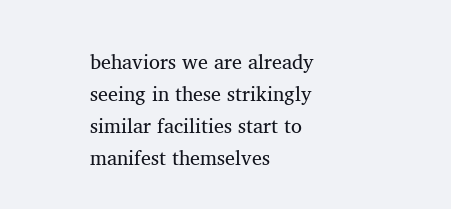behaviors we are already seeing in these strikingly similar facilities start to manifest themselves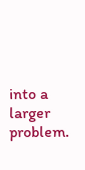into a larger problem.